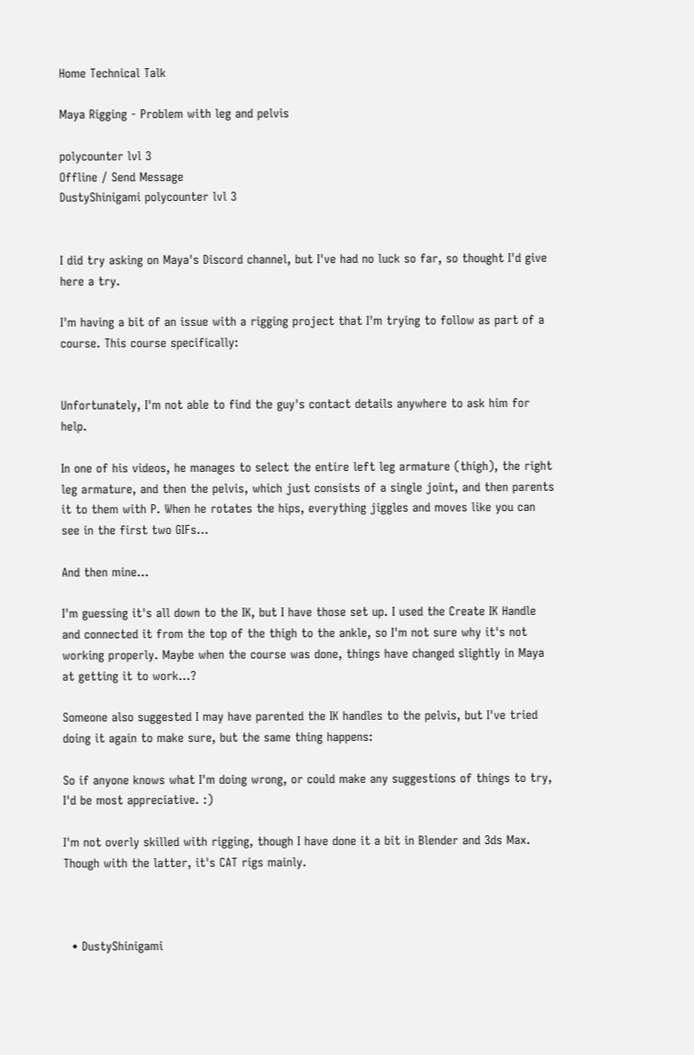Home Technical Talk

Maya Rigging - Problem with leg and pelvis

polycounter lvl 3
Offline / Send Message
DustyShinigami polycounter lvl 3


I did try asking on Maya's Discord channel, but I've had no luck so far, so thought I'd give here a try.

I'm having a bit of an issue with a rigging project that I'm trying to follow as part of a course. This course specifically:


Unfortunately, I'm not able to find the guy's contact details anywhere to ask him for help.

In one of his videos, he manages to select the entire left leg armature (thigh), the right leg armature, and then the pelvis, which just consists of a single joint, and then parents it to them with P. When he rotates the hips, everything jiggles and moves like you can see in the first two GIFs...

And then mine...

I'm guessing it's all down to the IK, but I have those set up. I used the Create IK Handle and connected it from the top of the thigh to the ankle, so I'm not sure why it's not working properly. Maybe when the course was done, things have changed slightly in Maya at getting it to work...?

Someone also suggested I may have parented the IK handles to the pelvis, but I've tried doing it again to make sure, but the same thing happens:

So if anyone knows what I'm doing wrong, or could make any suggestions of things to try, I'd be most appreciative. :)

I'm not overly skilled with rigging, though I have done it a bit in Blender and 3ds Max. Though with the latter, it's CAT rigs mainly.



  • DustyShinigami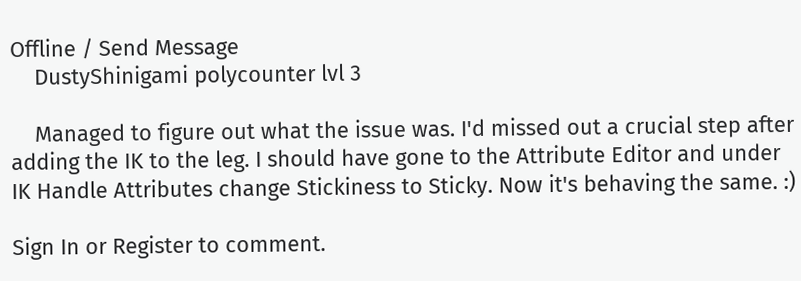Offline / Send Message
    DustyShinigami polycounter lvl 3

    Managed to figure out what the issue was. I'd missed out a crucial step after adding the IK to the leg. I should have gone to the Attribute Editor and under IK Handle Attributes change Stickiness to Sticky. Now it's behaving the same. :)

Sign In or Register to comment.